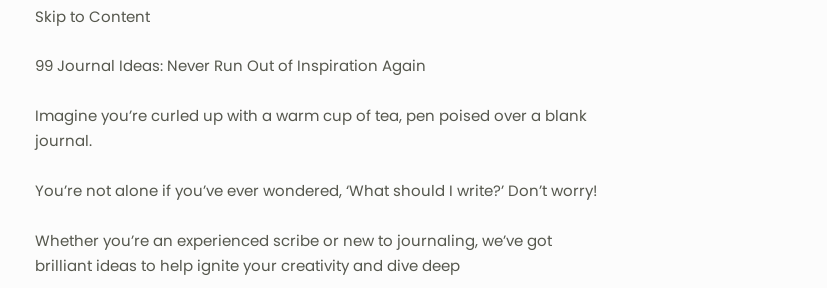Skip to Content

99 Journal Ideas: Never Run Out of Inspiration Again

Imagine you’re curled up with a warm cup of tea, pen poised over a blank journal.

You’re not alone if you’ve ever wondered, ‘What should I write?’ Don’t worry!

Whether you’re an experienced scribe or new to journaling, we’ve got brilliant ideas to help ignite your creativity and dive deep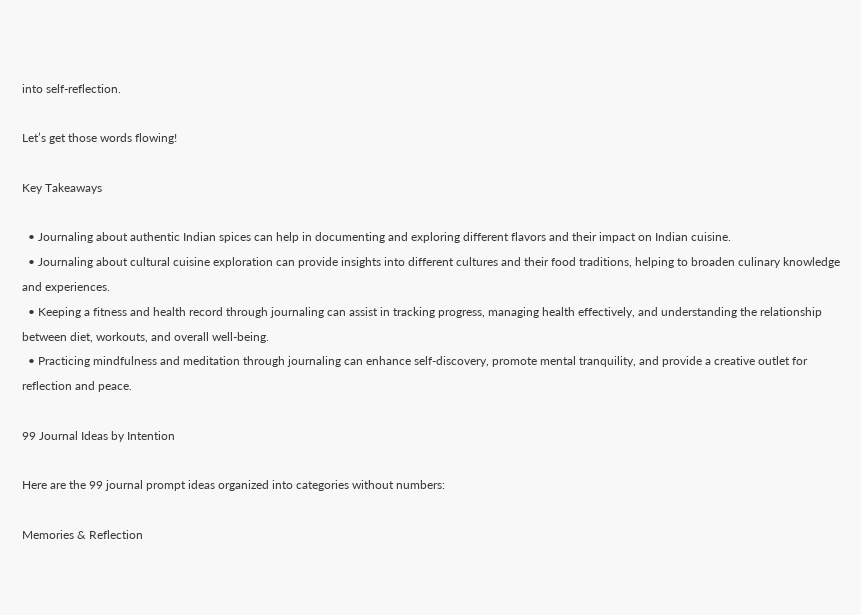into self-reflection.

Let’s get those words flowing!

Key Takeaways

  • Journaling about authentic Indian spices can help in documenting and exploring different flavors and their impact on Indian cuisine.
  • Journaling about cultural cuisine exploration can provide insights into different cultures and their food traditions, helping to broaden culinary knowledge and experiences.
  • Keeping a fitness and health record through journaling can assist in tracking progress, managing health effectively, and understanding the relationship between diet, workouts, and overall well-being.
  • Practicing mindfulness and meditation through journaling can enhance self-discovery, promote mental tranquility, and provide a creative outlet for reflection and peace.

99 Journal Ideas by Intention

Here are the 99 journal prompt ideas organized into categories without numbers:

Memories & Reflection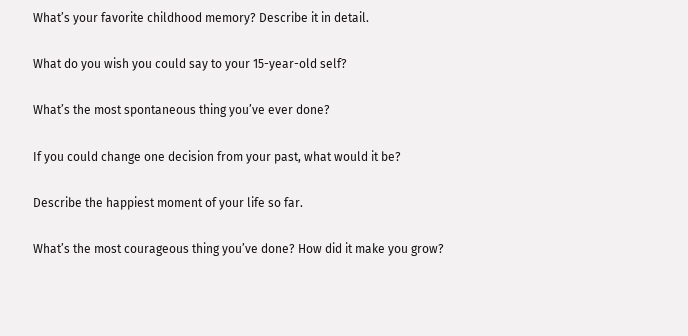What’s your favorite childhood memory? Describe it in detail.

What do you wish you could say to your 15-year-old self?

What’s the most spontaneous thing you’ve ever done?

If you could change one decision from your past, what would it be?

Describe the happiest moment of your life so far.

What’s the most courageous thing you’ve done? How did it make you grow?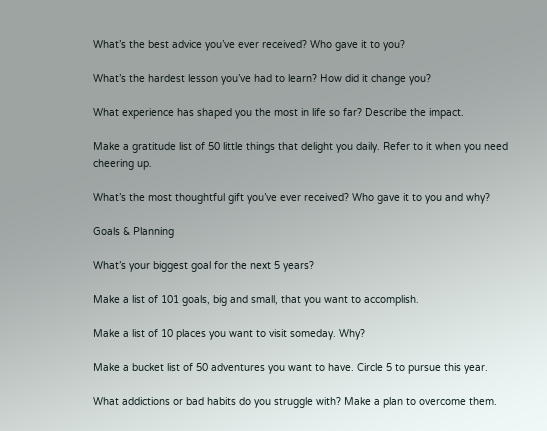What’s the best advice you’ve ever received? Who gave it to you?

What’s the hardest lesson you’ve had to learn? How did it change you?

What experience has shaped you the most in life so far? Describe the impact.

Make a gratitude list of 50 little things that delight you daily. Refer to it when you need cheering up.

What’s the most thoughtful gift you’ve ever received? Who gave it to you and why?

Goals & Planning

What’s your biggest goal for the next 5 years?

Make a list of 101 goals, big and small, that you want to accomplish.

Make a list of 10 places you want to visit someday. Why?

Make a bucket list of 50 adventures you want to have. Circle 5 to pursue this year.

What addictions or bad habits do you struggle with? Make a plan to overcome them.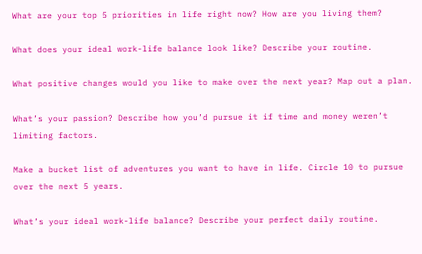What are your top 5 priorities in life right now? How are you living them?

What does your ideal work-life balance look like? Describe your routine.

What positive changes would you like to make over the next year? Map out a plan.

What’s your passion? Describe how you’d pursue it if time and money weren’t limiting factors.

Make a bucket list of adventures you want to have in life. Circle 10 to pursue over the next 5 years.

What’s your ideal work-life balance? Describe your perfect daily routine.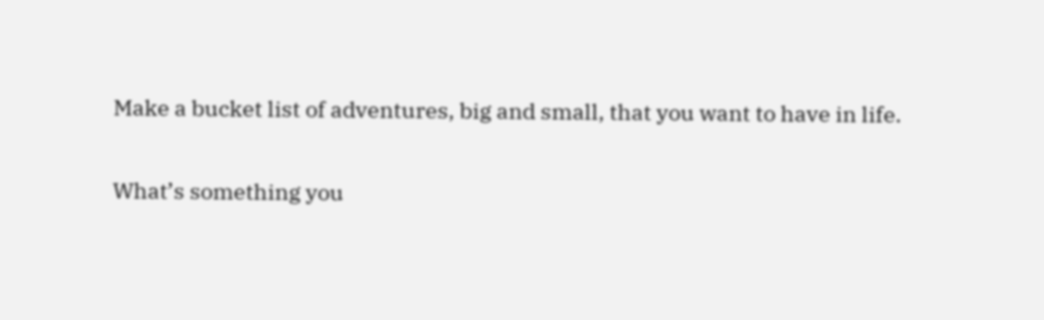Make a bucket list of adventures, big and small, that you want to have in life.

What’s something you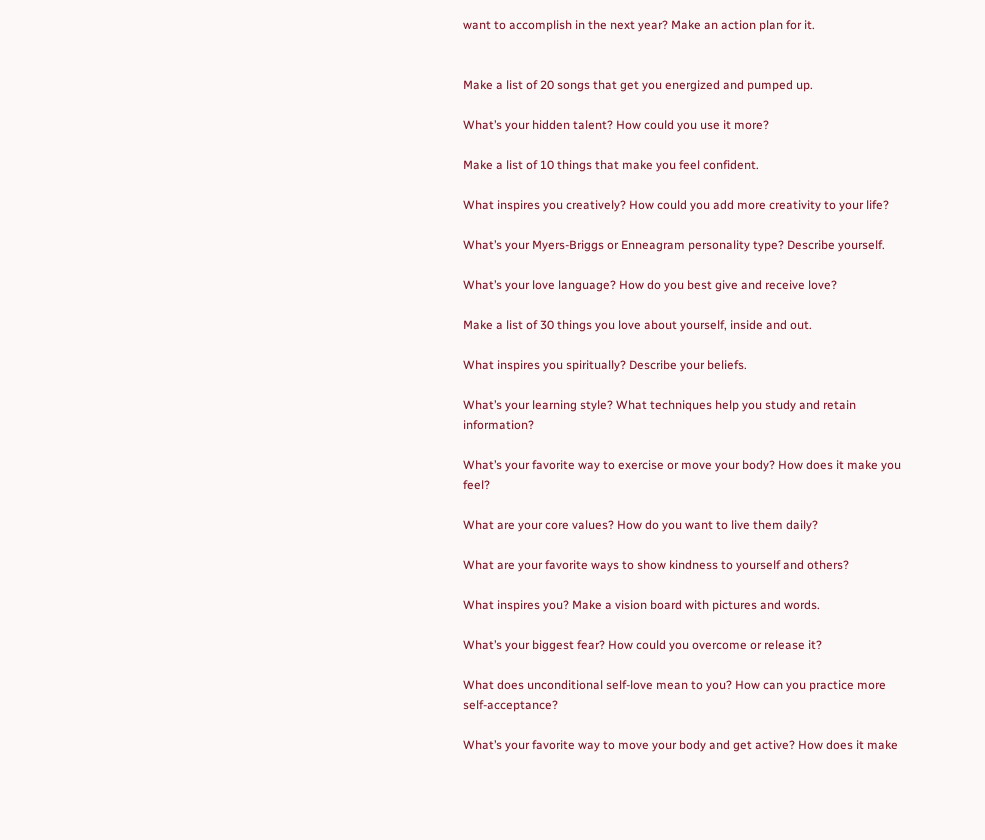want to accomplish in the next year? Make an action plan for it.


Make a list of 20 songs that get you energized and pumped up.

What’s your hidden talent? How could you use it more?

Make a list of 10 things that make you feel confident.

What inspires you creatively? How could you add more creativity to your life?

What’s your Myers-Briggs or Enneagram personality type? Describe yourself.

What’s your love language? How do you best give and receive love?

Make a list of 30 things you love about yourself, inside and out.

What inspires you spiritually? Describe your beliefs.

What’s your learning style? What techniques help you study and retain information?

What’s your favorite way to exercise or move your body? How does it make you feel?

What are your core values? How do you want to live them daily?

What are your favorite ways to show kindness to yourself and others?

What inspires you? Make a vision board with pictures and words.

What’s your biggest fear? How could you overcome or release it?

What does unconditional self-love mean to you? How can you practice more self-acceptance?

What’s your favorite way to move your body and get active? How does it make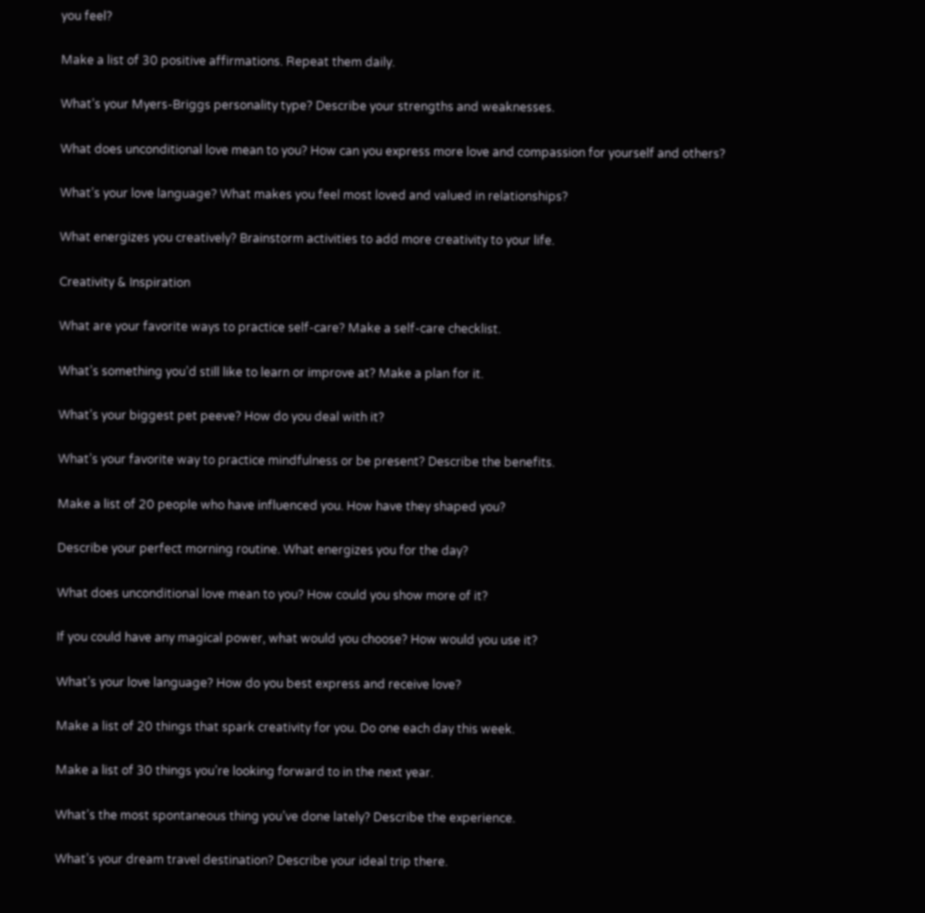you feel?

Make a list of 30 positive affirmations. Repeat them daily.

What’s your Myers-Briggs personality type? Describe your strengths and weaknesses.

What does unconditional love mean to you? How can you express more love and compassion for yourself and others?

What’s your love language? What makes you feel most loved and valued in relationships?

What energizes you creatively? Brainstorm activities to add more creativity to your life.

Creativity & Inspiration

What are your favorite ways to practice self-care? Make a self-care checklist.

What’s something you’d still like to learn or improve at? Make a plan for it.

What’s your biggest pet peeve? How do you deal with it?

What’s your favorite way to practice mindfulness or be present? Describe the benefits.

Make a list of 20 people who have influenced you. How have they shaped you?

Describe your perfect morning routine. What energizes you for the day?

What does unconditional love mean to you? How could you show more of it?

If you could have any magical power, what would you choose? How would you use it?

What’s your love language? How do you best express and receive love?

Make a list of 20 things that spark creativity for you. Do one each day this week.

Make a list of 30 things you’re looking forward to in the next year.

What’s the most spontaneous thing you’ve done lately? Describe the experience.

What’s your dream travel destination? Describe your ideal trip there.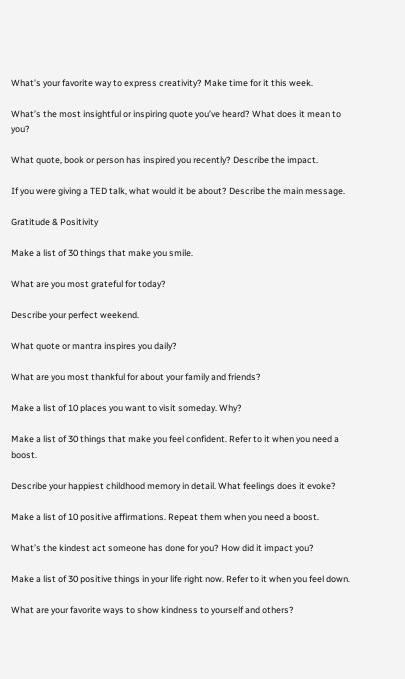What’s your favorite way to express creativity? Make time for it this week.

What’s the most insightful or inspiring quote you’ve heard? What does it mean to you?

What quote, book or person has inspired you recently? Describe the impact.

If you were giving a TED talk, what would it be about? Describe the main message.

Gratitude & Positivity

Make a list of 30 things that make you smile.

What are you most grateful for today?

Describe your perfect weekend.

What quote or mantra inspires you daily?

What are you most thankful for about your family and friends?

Make a list of 10 places you want to visit someday. Why?

Make a list of 30 things that make you feel confident. Refer to it when you need a boost.

Describe your happiest childhood memory in detail. What feelings does it evoke?

Make a list of 10 positive affirmations. Repeat them when you need a boost.

What’s the kindest act someone has done for you? How did it impact you?

Make a list of 30 positive things in your life right now. Refer to it when you feel down.

What are your favorite ways to show kindness to yourself and others?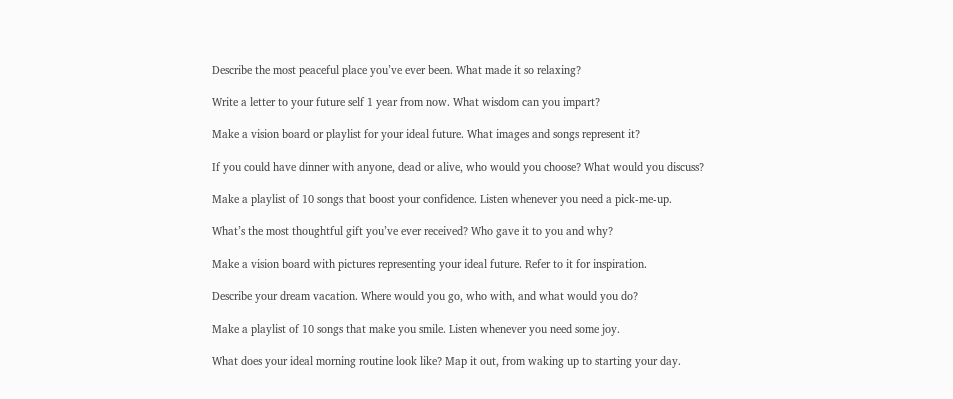Describe the most peaceful place you’ve ever been. What made it so relaxing?

Write a letter to your future self 1 year from now. What wisdom can you impart?

Make a vision board or playlist for your ideal future. What images and songs represent it?

If you could have dinner with anyone, dead or alive, who would you choose? What would you discuss?

Make a playlist of 10 songs that boost your confidence. Listen whenever you need a pick-me-up.

What’s the most thoughtful gift you’ve ever received? Who gave it to you and why?

Make a vision board with pictures representing your ideal future. Refer to it for inspiration.

Describe your dream vacation. Where would you go, who with, and what would you do?

Make a playlist of 10 songs that make you smile. Listen whenever you need some joy.

What does your ideal morning routine look like? Map it out, from waking up to starting your day.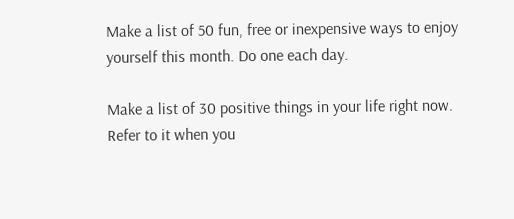Make a list of 50 fun, free or inexpensive ways to enjoy yourself this month. Do one each day.

Make a list of 30 positive things in your life right now. Refer to it when you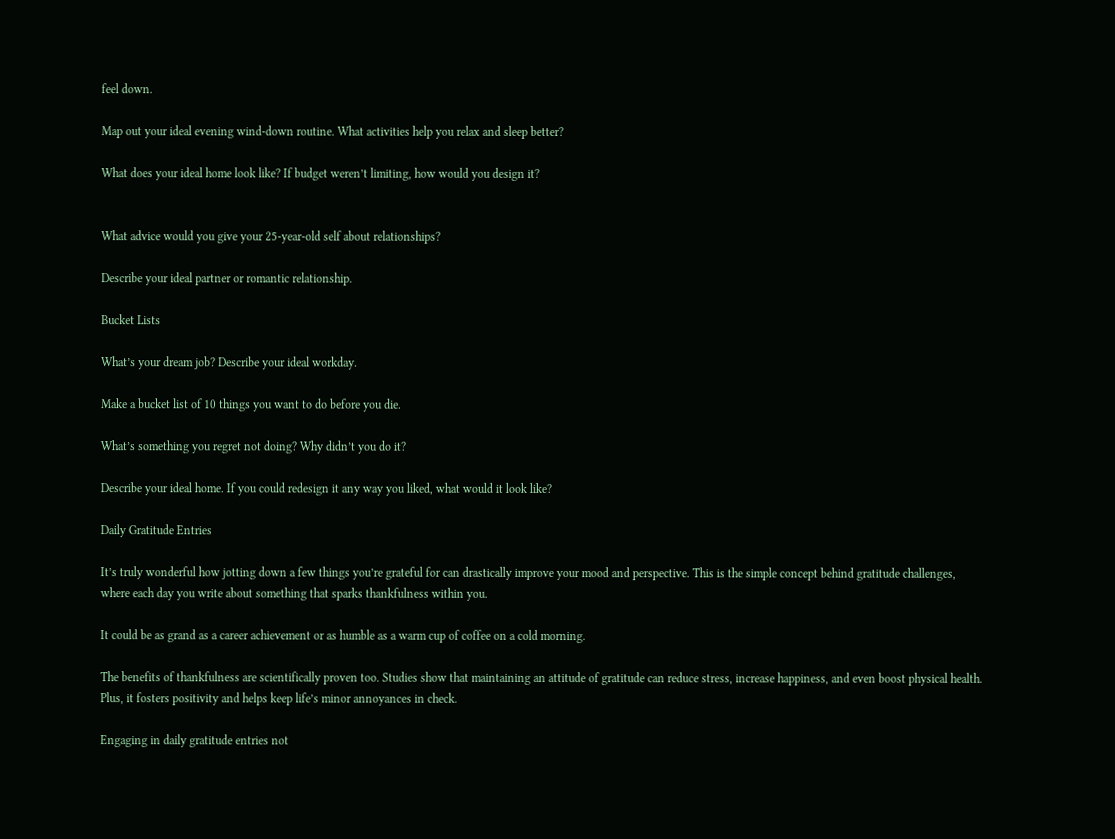feel down.

Map out your ideal evening wind-down routine. What activities help you relax and sleep better?

What does your ideal home look like? If budget weren’t limiting, how would you design it?


What advice would you give your 25-year-old self about relationships?

Describe your ideal partner or romantic relationship.

Bucket Lists

What’s your dream job? Describe your ideal workday.

Make a bucket list of 10 things you want to do before you die.

What’s something you regret not doing? Why didn’t you do it?

Describe your ideal home. If you could redesign it any way you liked, what would it look like?

Daily Gratitude Entries

It’s truly wonderful how jotting down a few things you’re grateful for can drastically improve your mood and perspective. This is the simple concept behind gratitude challenges, where each day you write about something that sparks thankfulness within you.

It could be as grand as a career achievement or as humble as a warm cup of coffee on a cold morning.

The benefits of thankfulness are scientifically proven too. Studies show that maintaining an attitude of gratitude can reduce stress, increase happiness, and even boost physical health. Plus, it fosters positivity and helps keep life’s minor annoyances in check.

Engaging in daily gratitude entries not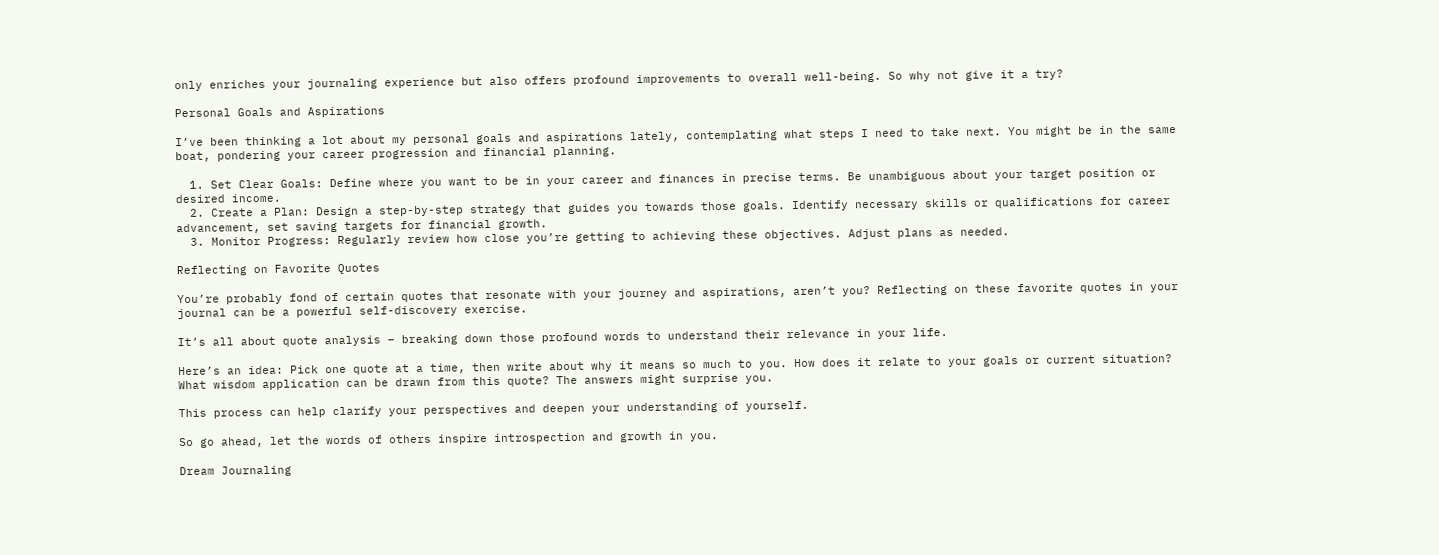only enriches your journaling experience but also offers profound improvements to overall well-being. So why not give it a try?

Personal Goals and Aspirations

I’ve been thinking a lot about my personal goals and aspirations lately, contemplating what steps I need to take next. You might be in the same boat, pondering your career progression and financial planning.

  1. Set Clear Goals: Define where you want to be in your career and finances in precise terms. Be unambiguous about your target position or desired income.
  2. Create a Plan: Design a step-by-step strategy that guides you towards those goals. Identify necessary skills or qualifications for career advancement, set saving targets for financial growth.
  3. Monitor Progress: Regularly review how close you’re getting to achieving these objectives. Adjust plans as needed.

Reflecting on Favorite Quotes

You’re probably fond of certain quotes that resonate with your journey and aspirations, aren’t you? Reflecting on these favorite quotes in your journal can be a powerful self-discovery exercise.

It’s all about quote analysis – breaking down those profound words to understand their relevance in your life.

Here’s an idea: Pick one quote at a time, then write about why it means so much to you. How does it relate to your goals or current situation? What wisdom application can be drawn from this quote? The answers might surprise you.

This process can help clarify your perspectives and deepen your understanding of yourself.

So go ahead, let the words of others inspire introspection and growth in you.

Dream Journaling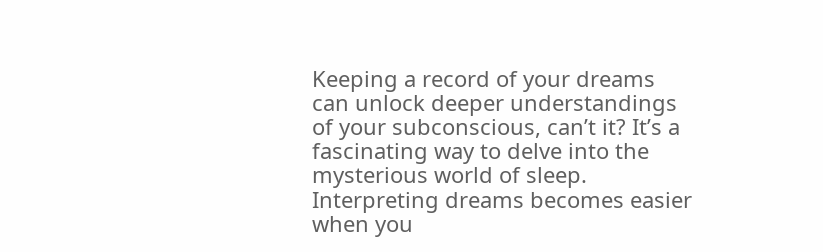Keeping a record of your dreams can unlock deeper understandings of your subconscious, can’t it? It’s a fascinating way to delve into the mysterious world of sleep. Interpreting dreams becomes easier when you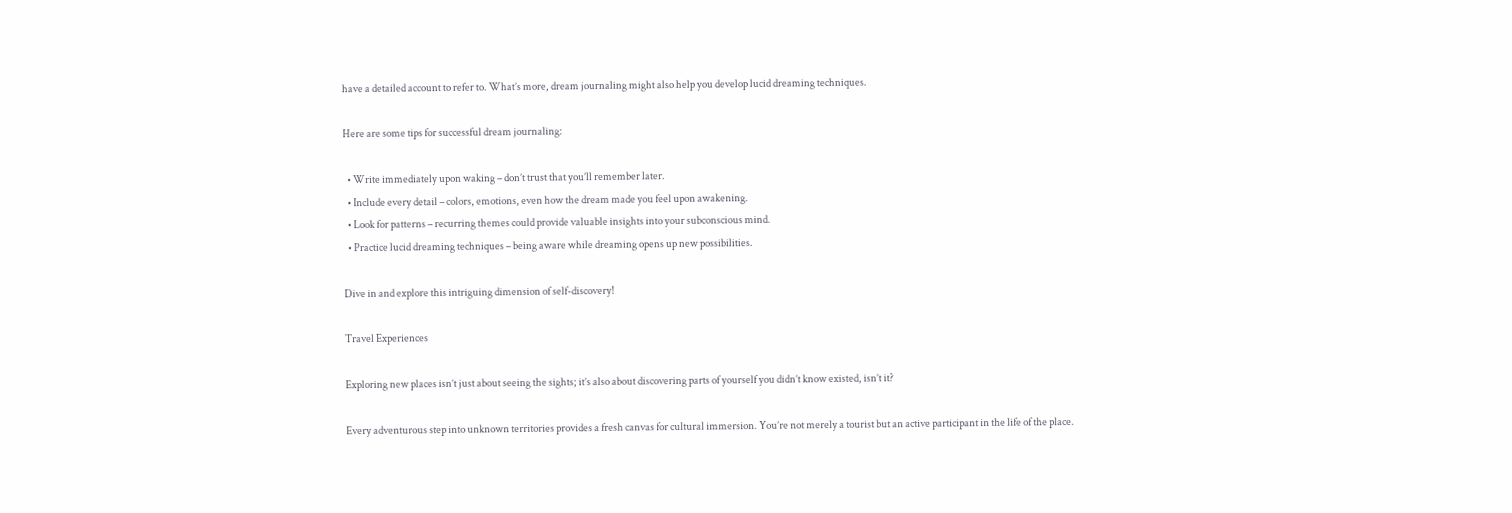have a detailed account to refer to. What’s more, dream journaling might also help you develop lucid dreaming techniques.

Here are some tips for successful dream journaling:

  • Write immediately upon waking – don’t trust that you’ll remember later.
  • Include every detail – colors, emotions, even how the dream made you feel upon awakening.
  • Look for patterns – recurring themes could provide valuable insights into your subconscious mind.
  • Practice lucid dreaming techniques – being aware while dreaming opens up new possibilities.

Dive in and explore this intriguing dimension of self-discovery!

Travel Experiences

Exploring new places isn’t just about seeing the sights; it’s also about discovering parts of yourself you didn’t know existed, isn’t it?

Every adventurous step into unknown territories provides a fresh canvas for cultural immersion. You’re not merely a tourist but an active participant in the life of the place.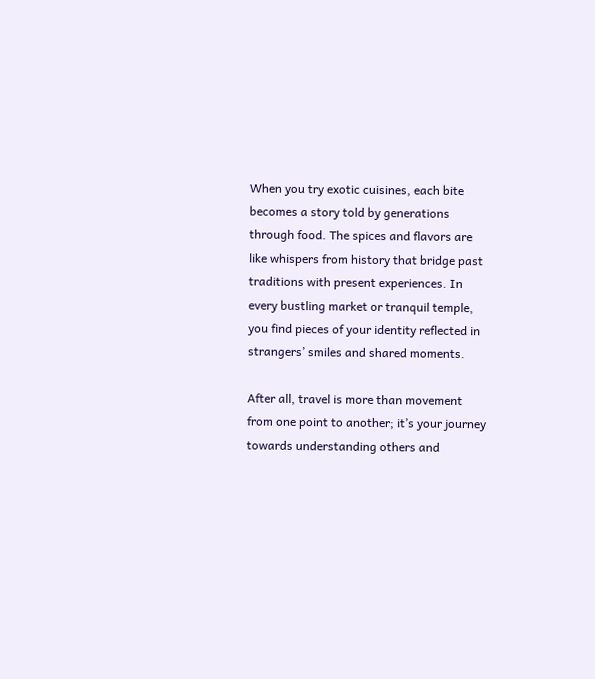When you try exotic cuisines, each bite becomes a story told by generations through food. The spices and flavors are like whispers from history that bridge past traditions with present experiences. In every bustling market or tranquil temple, you find pieces of your identity reflected in strangers’ smiles and shared moments.

After all, travel is more than movement from one point to another; it’s your journey towards understanding others and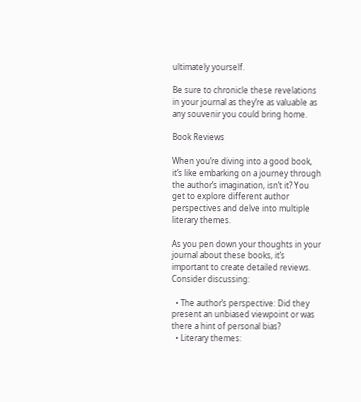ultimately yourself.

Be sure to chronicle these revelations in your journal as they’re as valuable as any souvenir you could bring home.

Book Reviews

When you’re diving into a good book, it’s like embarking on a journey through the author’s imagination, isn’t it? You get to explore different author perspectives and delve into multiple literary themes.

As you pen down your thoughts in your journal about these books, it’s important to create detailed reviews. Consider discussing:

  • The author’s perspective: Did they present an unbiased viewpoint or was there a hint of personal bias?
  • Literary themes: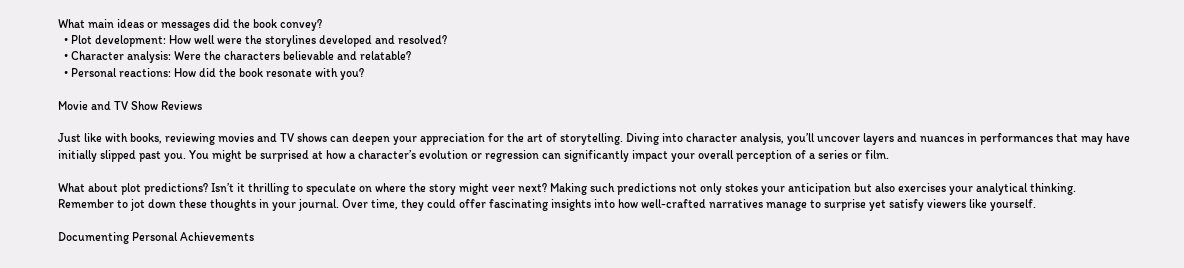What main ideas or messages did the book convey?
  • Plot development: How well were the storylines developed and resolved?
  • Character analysis: Were the characters believable and relatable?
  • Personal reactions: How did the book resonate with you?

Movie and TV Show Reviews

Just like with books, reviewing movies and TV shows can deepen your appreciation for the art of storytelling. Diving into character analysis, you’ll uncover layers and nuances in performances that may have initially slipped past you. You might be surprised at how a character’s evolution or regression can significantly impact your overall perception of a series or film.

What about plot predictions? Isn’t it thrilling to speculate on where the story might veer next? Making such predictions not only stokes your anticipation but also exercises your analytical thinking. Remember to jot down these thoughts in your journal. Over time, they could offer fascinating insights into how well-crafted narratives manage to surprise yet satisfy viewers like yourself.

Documenting Personal Achievements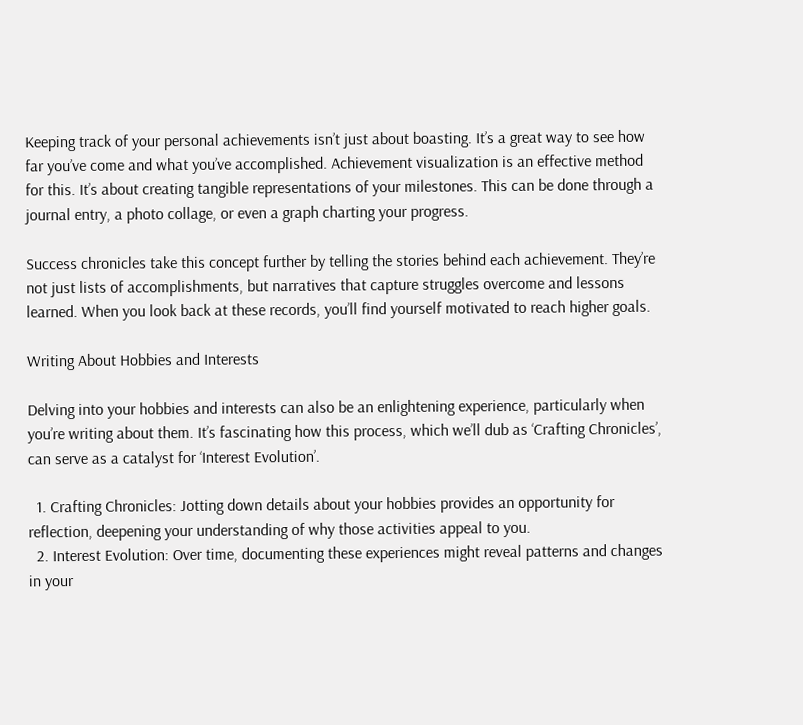Keeping track of your personal achievements isn’t just about boasting. It’s a great way to see how far you’ve come and what you’ve accomplished. Achievement visualization is an effective method for this. It’s about creating tangible representations of your milestones. This can be done through a journal entry, a photo collage, or even a graph charting your progress.

Success chronicles take this concept further by telling the stories behind each achievement. They’re not just lists of accomplishments, but narratives that capture struggles overcome and lessons learned. When you look back at these records, you’ll find yourself motivated to reach higher goals.

Writing About Hobbies and Interests

Delving into your hobbies and interests can also be an enlightening experience, particularly when you’re writing about them. It’s fascinating how this process, which we’ll dub as ‘Crafting Chronicles’, can serve as a catalyst for ‘Interest Evolution’.

  1. Crafting Chronicles: Jotting down details about your hobbies provides an opportunity for reflection, deepening your understanding of why those activities appeal to you.
  2. Interest Evolution: Over time, documenting these experiences might reveal patterns and changes in your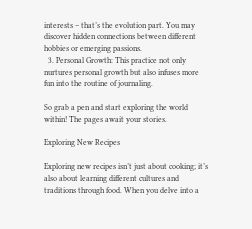interests – that’s the evolution part. You may discover hidden connections between different hobbies or emerging passions.
  3. Personal Growth: This practice not only nurtures personal growth but also infuses more fun into the routine of journaling.

So grab a pen and start exploring the world within! The pages await your stories.

Exploring New Recipes

Exploring new recipes isn’t just about cooking; it’s also about learning different cultures and traditions through food. When you delve into a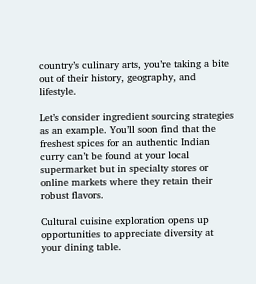country’s culinary arts, you’re taking a bite out of their history, geography, and lifestyle.

Let’s consider ingredient sourcing strategies as an example. You’ll soon find that the freshest spices for an authentic Indian curry can’t be found at your local supermarket but in specialty stores or online markets where they retain their robust flavors.

Cultural cuisine exploration opens up opportunities to appreciate diversity at your dining table.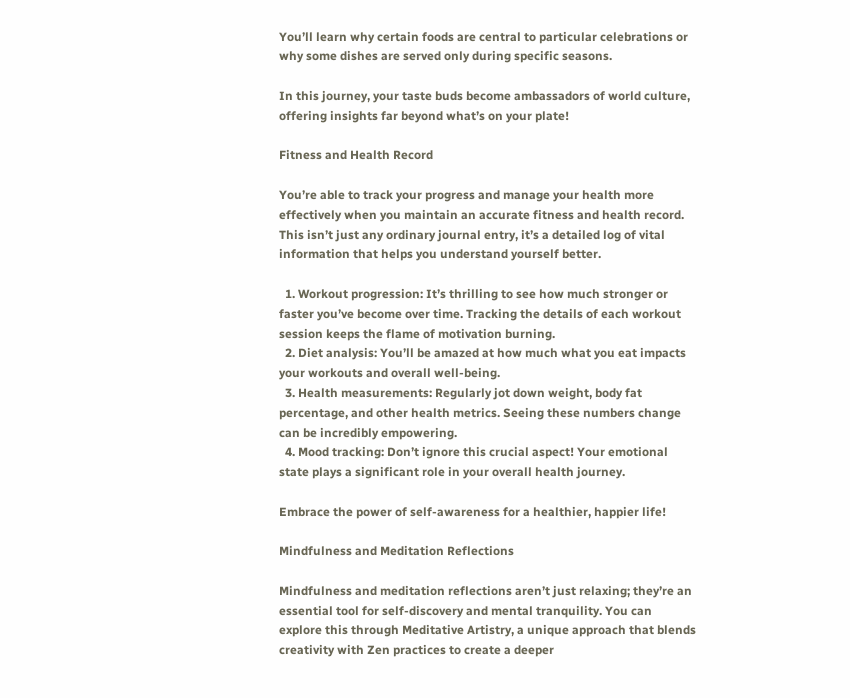You’ll learn why certain foods are central to particular celebrations or why some dishes are served only during specific seasons.

In this journey, your taste buds become ambassadors of world culture, offering insights far beyond what’s on your plate!

Fitness and Health Record

You’re able to track your progress and manage your health more effectively when you maintain an accurate fitness and health record. This isn’t just any ordinary journal entry, it’s a detailed log of vital information that helps you understand yourself better.

  1. Workout progression: It’s thrilling to see how much stronger or faster you’ve become over time. Tracking the details of each workout session keeps the flame of motivation burning.
  2. Diet analysis: You’ll be amazed at how much what you eat impacts your workouts and overall well-being.
  3. Health measurements: Regularly jot down weight, body fat percentage, and other health metrics. Seeing these numbers change can be incredibly empowering.
  4. Mood tracking: Don’t ignore this crucial aspect! Your emotional state plays a significant role in your overall health journey.

Embrace the power of self-awareness for a healthier, happier life!

Mindfulness and Meditation Reflections

Mindfulness and meditation reflections aren’t just relaxing; they’re an essential tool for self-discovery and mental tranquility. You can explore this through Meditative Artistry, a unique approach that blends creativity with Zen practices to create a deeper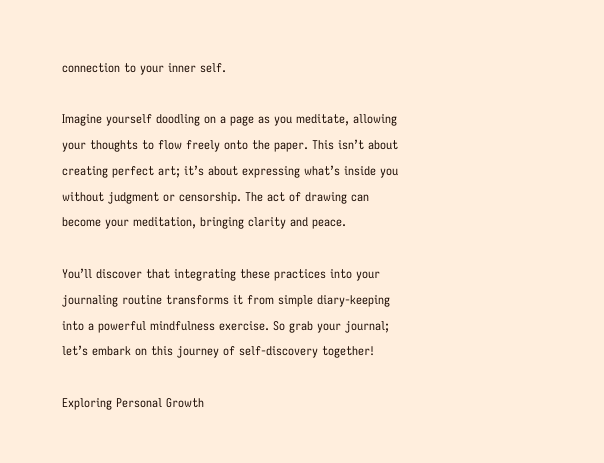connection to your inner self.

Imagine yourself doodling on a page as you meditate, allowing your thoughts to flow freely onto the paper. This isn’t about creating perfect art; it’s about expressing what’s inside you without judgment or censorship. The act of drawing can become your meditation, bringing clarity and peace.

You’ll discover that integrating these practices into your journaling routine transforms it from simple diary-keeping into a powerful mindfulness exercise. So grab your journal; let’s embark on this journey of self-discovery together!

Exploring Personal Growth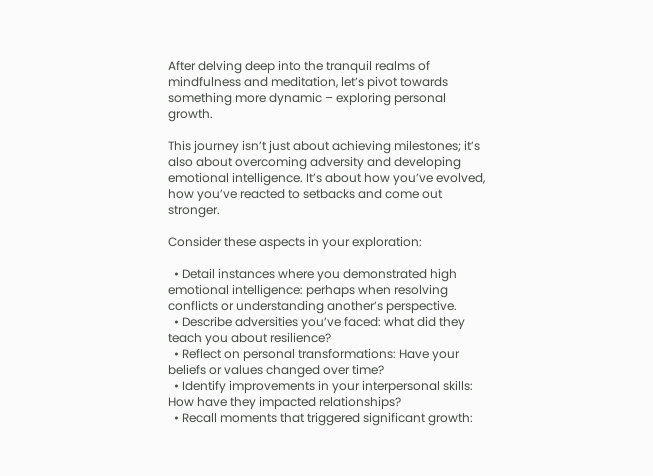After delving deep into the tranquil realms of mindfulness and meditation, let’s pivot towards something more dynamic – exploring personal growth.

This journey isn’t just about achieving milestones; it’s also about overcoming adversity and developing emotional intelligence. It’s about how you’ve evolved, how you’ve reacted to setbacks and come out stronger.

Consider these aspects in your exploration:

  • Detail instances where you demonstrated high emotional intelligence: perhaps when resolving conflicts or understanding another’s perspective.
  • Describe adversities you’ve faced: what did they teach you about resilience?
  • Reflect on personal transformations: Have your beliefs or values changed over time?
  • Identify improvements in your interpersonal skills: How have they impacted relationships?
  • Recall moments that triggered significant growth: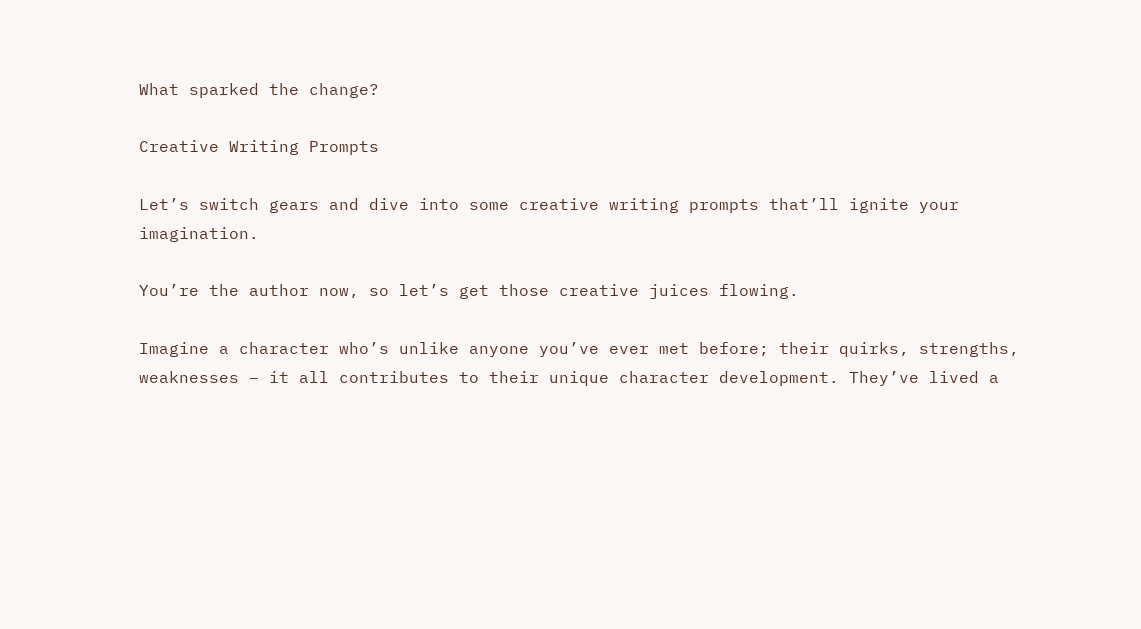What sparked the change?

Creative Writing Prompts

Let’s switch gears and dive into some creative writing prompts that’ll ignite your imagination.

You’re the author now, so let’s get those creative juices flowing.

Imagine a character who’s unlike anyone you’ve ever met before; their quirks, strengths, weaknesses – it all contributes to their unique character development. They’ve lived a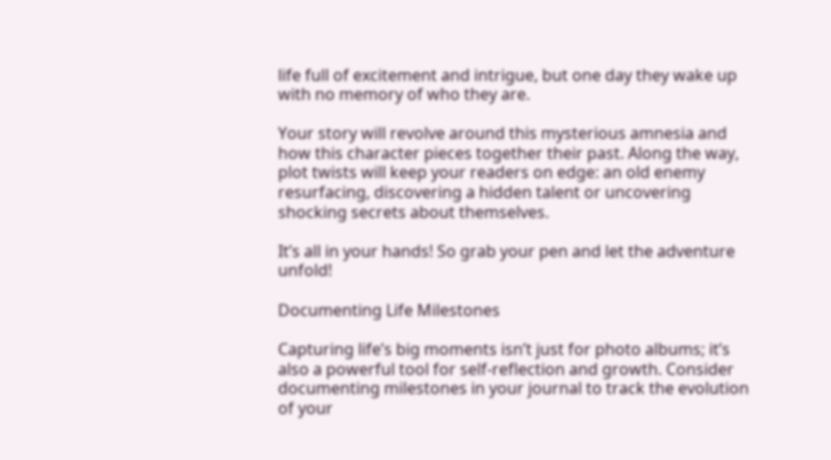life full of excitement and intrigue, but one day they wake up with no memory of who they are.

Your story will revolve around this mysterious amnesia and how this character pieces together their past. Along the way, plot twists will keep your readers on edge: an old enemy resurfacing, discovering a hidden talent or uncovering shocking secrets about themselves.

It’s all in your hands! So grab your pen and let the adventure unfold!

Documenting Life Milestones

Capturing life’s big moments isn’t just for photo albums; it’s also a powerful tool for self-reflection and growth. Consider documenting milestones in your journal to track the evolution of your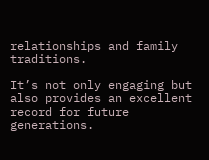relationships and family traditions.

It’s not only engaging but also provides an excellent record for future generations.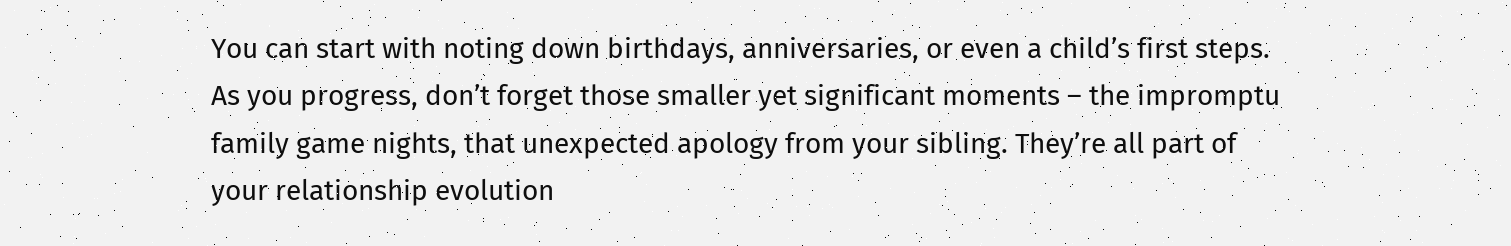You can start with noting down birthdays, anniversaries, or even a child’s first steps. As you progress, don’t forget those smaller yet significant moments – the impromptu family game nights, that unexpected apology from your sibling. They’re all part of your relationship evolution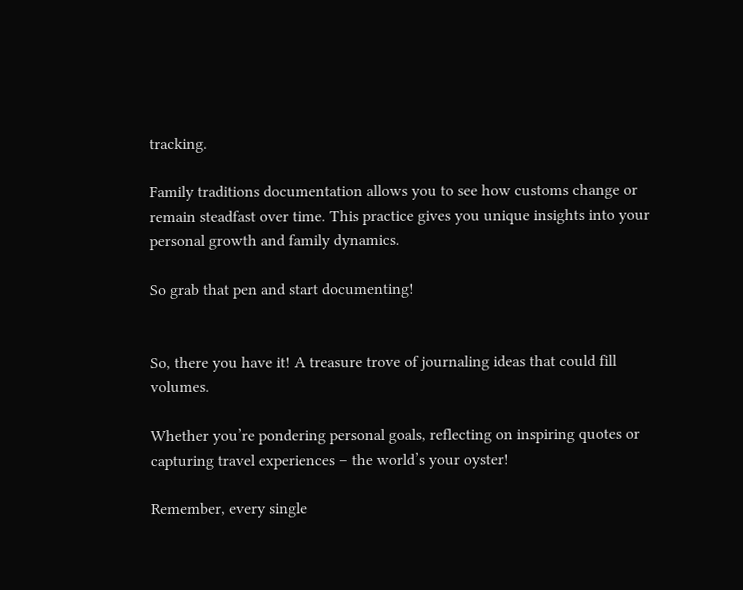tracking.

Family traditions documentation allows you to see how customs change or remain steadfast over time. This practice gives you unique insights into your personal growth and family dynamics.

So grab that pen and start documenting!


So, there you have it! A treasure trove of journaling ideas that could fill volumes.

Whether you’re pondering personal goals, reflecting on inspiring quotes or capturing travel experiences – the world’s your oyster!

Remember, every single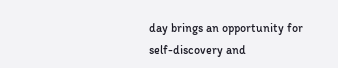day brings an opportunity for self-discovery and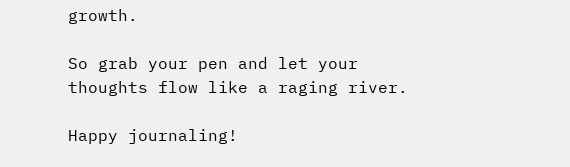growth.

So grab your pen and let your thoughts flow like a raging river.

Happy journaling!